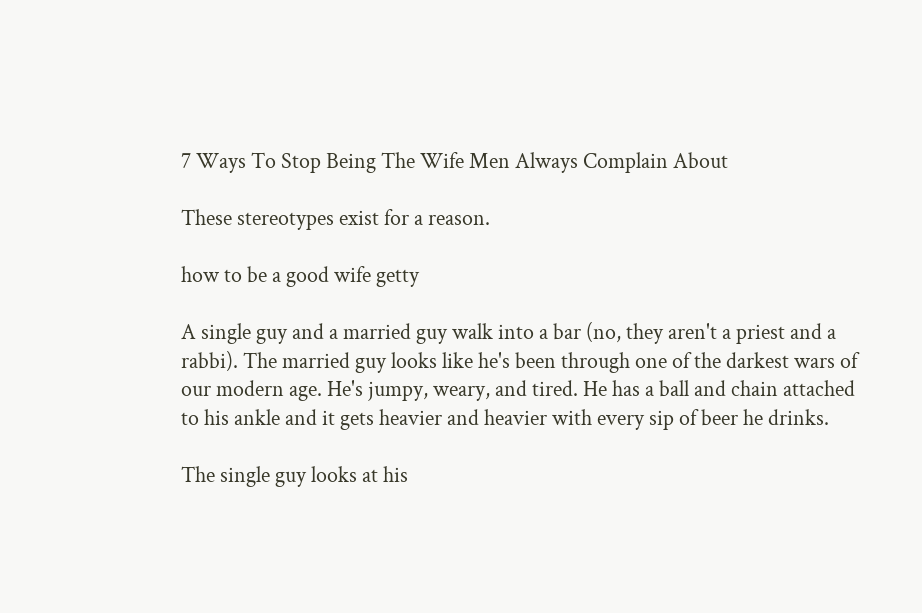7 Ways To Stop Being The Wife Men Always Complain About

These stereotypes exist for a reason.

how to be a good wife getty

A single guy and a married guy walk into a bar (no, they aren't a priest and a rabbi). The married guy looks like he's been through one of the darkest wars of our modern age. He's jumpy, weary, and tired. He has a ball and chain attached to his ankle and it gets heavier and heavier with every sip of beer he drinks.

The single guy looks at his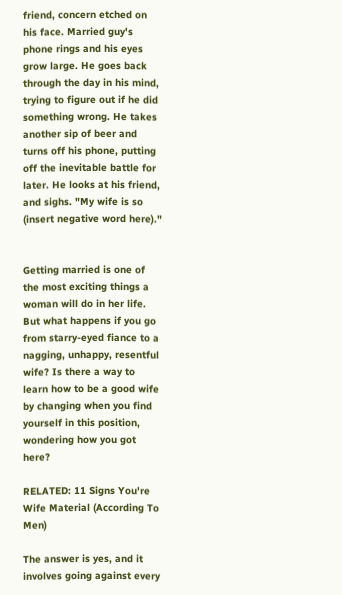friend, concern etched on his face. Married guy's phone rings and his eyes grow large. He goes back through the day in his mind, trying to figure out if he did something wrong. He takes another sip of beer and turns off his phone, putting off the inevitable battle for later. He looks at his friend, and sighs. "My wife is so (insert negative word here)."


Getting married is one of the most exciting things a woman will do in her life. But what happens if you go from starry-eyed fiance to a nagging, unhappy, resentful wife? Is there a way to learn how to be a good wife by changing when you find yourself in this position, wondering how you got here?

RELATED: 11 Signs You're Wife Material (According To Men)

The answer is yes, and it involves going against every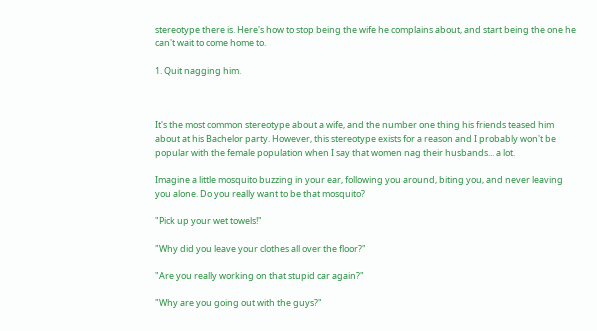stereotype there is. Here's how to stop being the wife he complains about, and start being the one he can't wait to come home to.

1. Quit nagging him.



It's the most common stereotype about a wife, and the number one thing his friends teased him about at his Bachelor party. However, this stereotype exists for a reason and I probably won't be popular with the female population when I say that women nag their husbands... a lot.

Imagine a little mosquito buzzing in your ear, following you around, biting you, and never leaving you alone. Do you really want to be that mosquito?

"Pick up your wet towels!"

"Why did you leave your clothes all over the floor?"

"Are you really working on that stupid car again?"

"Why are you going out with the guys?"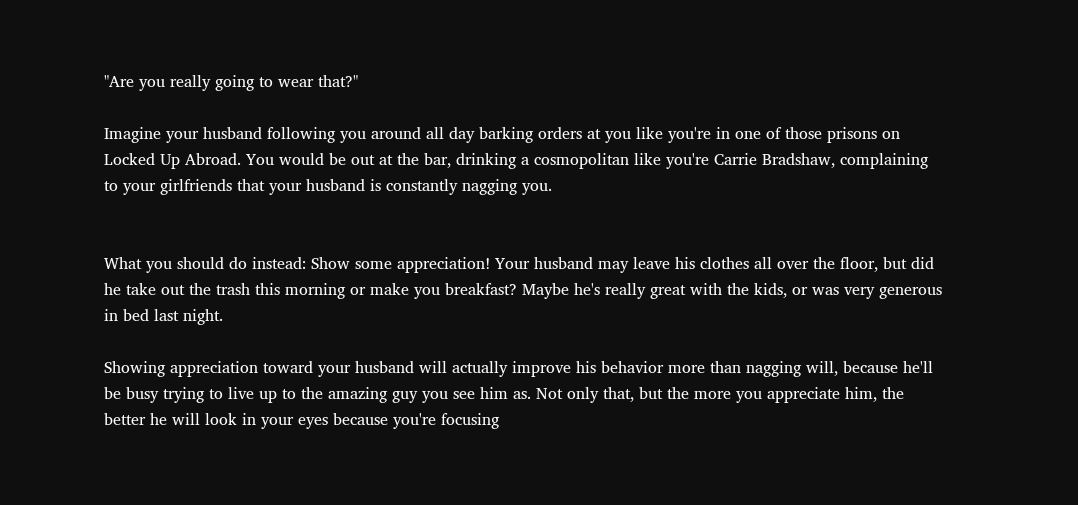"Are you really going to wear that?"

Imagine your husband following you around all day barking orders at you like you're in one of those prisons on Locked Up Abroad. You would be out at the bar, drinking a cosmopolitan like you're Carrie Bradshaw, complaining to your girlfriends that your husband is constantly nagging you.


What you should do instead: Show some appreciation! Your husband may leave his clothes all over the floor, but did he take out the trash this morning or make you breakfast? Maybe he's really great with the kids, or was very generous in bed last night.

Showing appreciation toward your husband will actually improve his behavior more than nagging will, because he'll be busy trying to live up to the amazing guy you see him as. Not only that, but the more you appreciate him, the better he will look in your eyes because you're focusing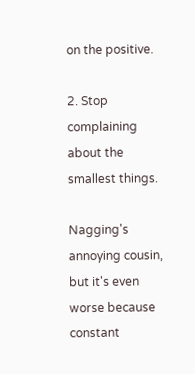on the positive.

2. Stop complaining about the smallest things.

Nagging's annoying cousin, but it's even worse because constant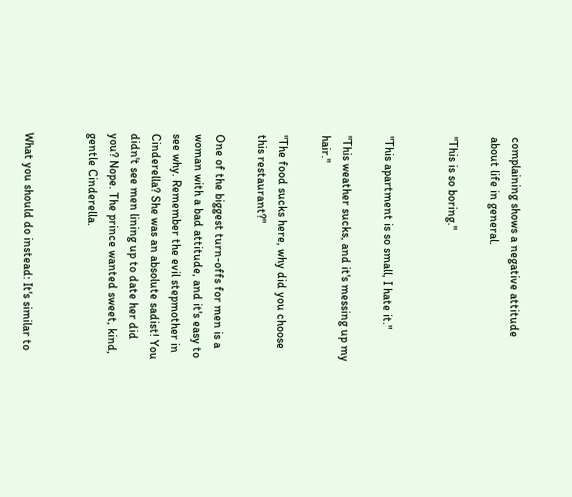complaining shows a negative attitude about life in general.

"This is so boring."


"This apartment is so small, I hate it."

"This weather sucks, and it's messing up my hair."

"The food sucks here, why did you choose this restaurant?"

One of the biggest turn-offs for men is a woman with a bad attitude, and it's easy to see why. Remember the evil stepmother in Cinderella? She was an absolute sadist! You didn't see men lining up to date her did you? Nope. The prince wanted sweet, kind, gentle Cinderella.


What you should do instead: It's similar to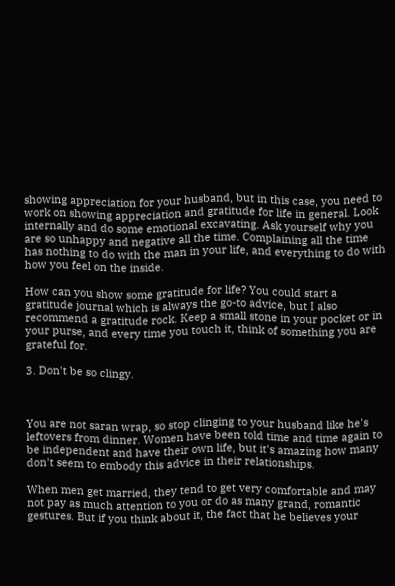showing appreciation for your husband, but in this case, you need to work on showing appreciation and gratitude for life in general. Look internally and do some emotional excavating. Ask yourself why you are so unhappy and negative all the time. Complaining all the time has nothing to do with the man in your life, and everything to do with how you feel on the inside.

How can you show some gratitude for life? You could start a gratitude journal which is always the go-to advice, but I also recommend a gratitude rock. Keep a small stone in your pocket or in your purse, and every time you touch it, think of something you are grateful for.

3. Don't be so clingy.



You are not saran wrap, so stop clinging to your husband like he's leftovers from dinner. Women have been told time and time again to be independent and have their own life, but it's amazing how many don't seem to embody this advice in their relationships.

When men get married, they tend to get very comfortable and may not pay as much attention to you or do as many grand, romantic gestures. But if you think about it, the fact that he believes your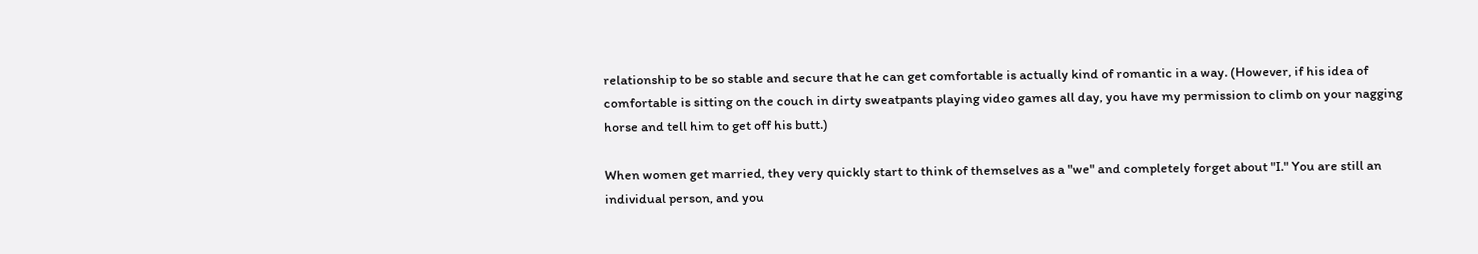relationship to be so stable and secure that he can get comfortable is actually kind of romantic in a way. (However, if his idea of comfortable is sitting on the couch in dirty sweatpants playing video games all day, you have my permission to climb on your nagging horse and tell him to get off his butt.)

When women get married, they very quickly start to think of themselves as a "we" and completely forget about "I." You are still an individual person, and you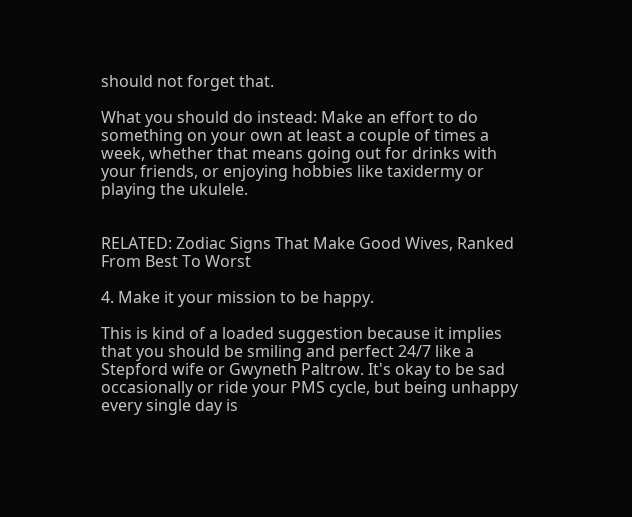should not forget that.

What you should do instead: Make an effort to do something on your own at least a couple of times a week, whether that means going out for drinks with your friends, or enjoying hobbies like taxidermy or playing the ukulele.


RELATED: Zodiac Signs That Make Good Wives, Ranked From Best To Worst

4. Make it your mission to be happy.

This is kind of a loaded suggestion because it implies that you should be smiling and perfect 24/7 like a Stepford wife or Gwyneth Paltrow. It's okay to be sad occasionally or ride your PMS cycle, but being unhappy every single day is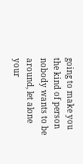going to make you the kind of person nobody wants to be around, let alone your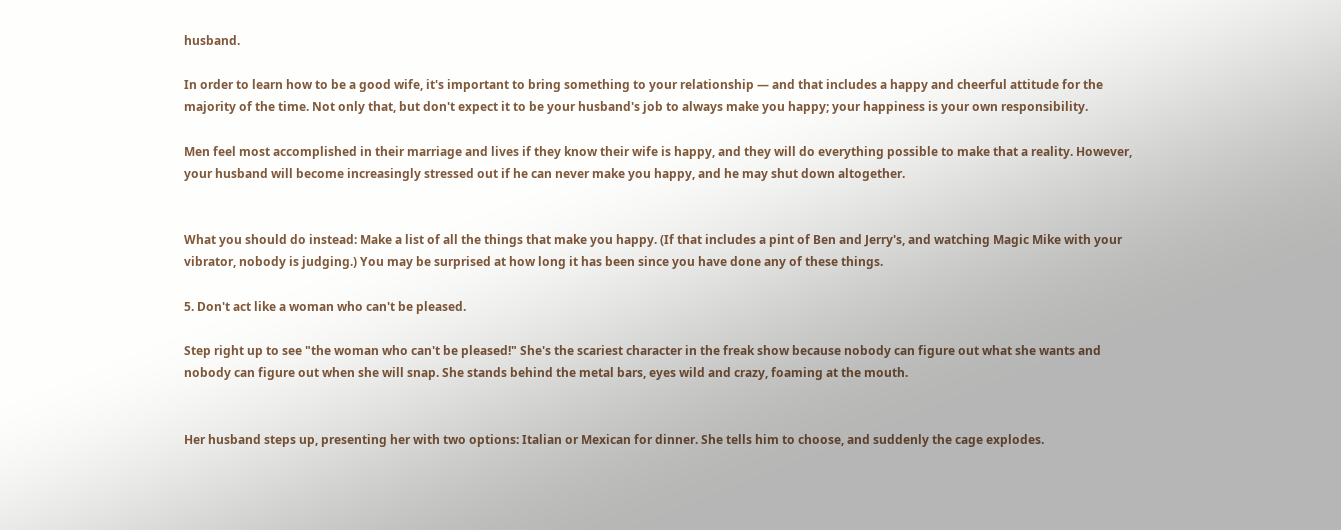husband.

In order to learn how to be a good wife, it's important to bring something to your relationship — and that includes a happy and cheerful attitude for the majority of the time. Not only that, but don't expect it to be your husband's job to always make you happy; your happiness is your own responsibility.

Men feel most accomplished in their marriage and lives if they know their wife is happy, and they will do everything possible to make that a reality. However, your husband will become increasingly stressed out if he can never make you happy, and he may shut down altogether.


What you should do instead: Make a list of all the things that make you happy. (If that includes a pint of Ben and Jerry's, and watching Magic Mike with your vibrator, nobody is judging.) You may be surprised at how long it has been since you have done any of these things.

5. Don't act like a woman who can't be pleased.

Step right up to see "the woman who can't be pleased!" She's the scariest character in the freak show because nobody can figure out what she wants and nobody can figure out when she will snap. She stands behind the metal bars, eyes wild and crazy, foaming at the mouth.


Her husband steps up, presenting her with two options: Italian or Mexican for dinner. She tells him to choose, and suddenly the cage explodes.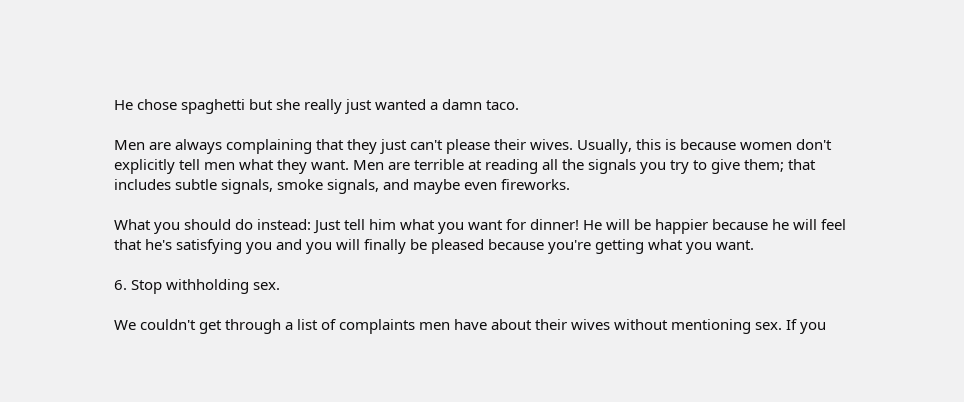He chose spaghetti but she really just wanted a damn taco.

Men are always complaining that they just can't please their wives. Usually, this is because women don't explicitly tell men what they want. Men are terrible at reading all the signals you try to give them; that includes subtle signals, smoke signals, and maybe even fireworks.

What you should do instead: Just tell him what you want for dinner! He will be happier because he will feel that he's satisfying you and you will finally be pleased because you're getting what you want.

6. Stop withholding sex.

We couldn't get through a list of complaints men have about their wives without mentioning sex. If you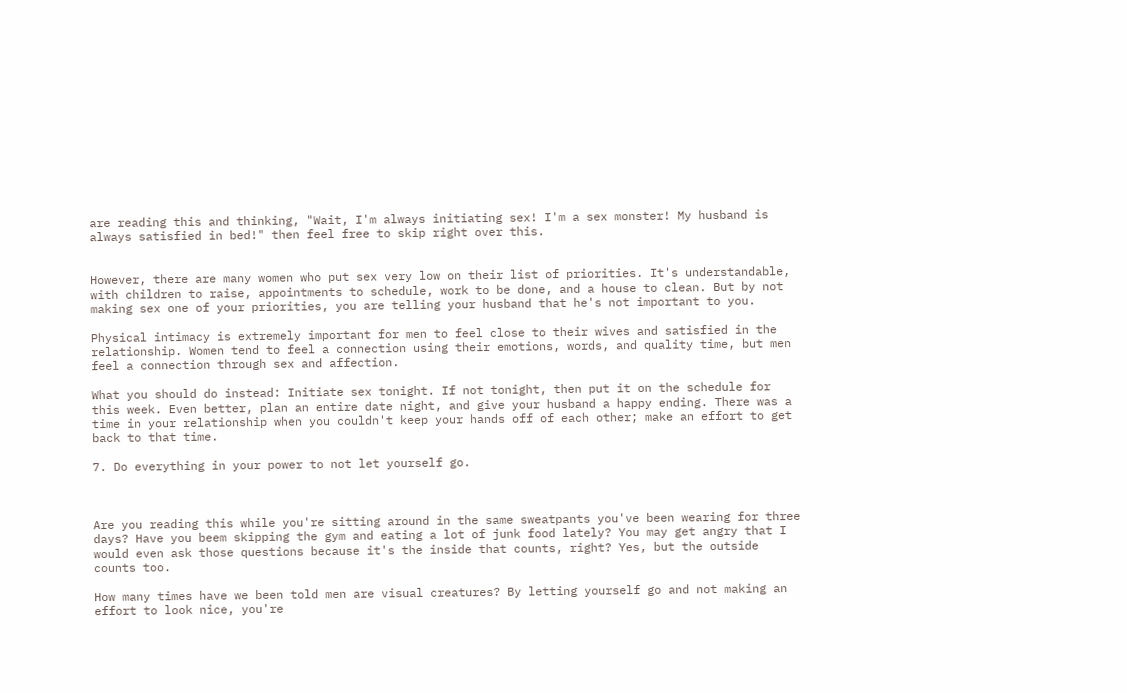are reading this and thinking, "Wait, I'm always initiating sex! I'm a sex monster! My husband is always satisfied in bed!" then feel free to skip right over this.


However, there are many women who put sex very low on their list of priorities. It's understandable, with children to raise, appointments to schedule, work to be done, and a house to clean. But by not making sex one of your priorities, you are telling your husband that he's not important to you.

Physical intimacy is extremely important for men to feel close to their wives and satisfied in the relationship. Women tend to feel a connection using their emotions, words, and quality time, but men feel a connection through sex and affection.

What you should do instead: Initiate sex tonight. If not tonight, then put it on the schedule for this week. Even better, plan an entire date night, and give your husband a happy ending. There was a time in your relationship when you couldn't keep your hands off of each other; make an effort to get back to that time.

7. Do everything in your power to not let yourself go.



Are you reading this while you're sitting around in the same sweatpants you've been wearing for three days? Have you beem skipping the gym and eating a lot of junk food lately? You may get angry that I would even ask those questions because it's the inside that counts, right? Yes, but the outside counts too.

How many times have we been told men are visual creatures? By letting yourself go and not making an effort to look nice, you're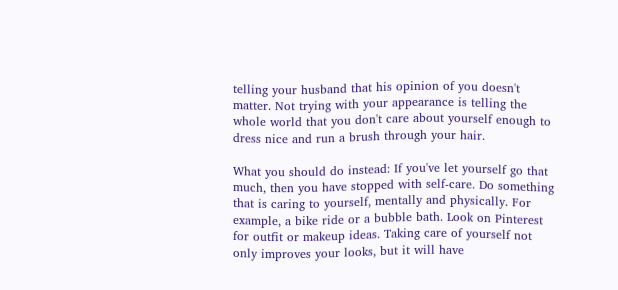telling your husband that his opinion of you doesn't matter. Not trying with your appearance is telling the whole world that you don't care about yourself enough to dress nice and run a brush through your hair.

What you should do instead: If you've let yourself go that much, then you have stopped with self-care. Do something that is caring to yourself, mentally and physically. For example, a bike ride or a bubble bath. Look on Pinterest for outfit or makeup ideas. Taking care of yourself not only improves your looks, but it will have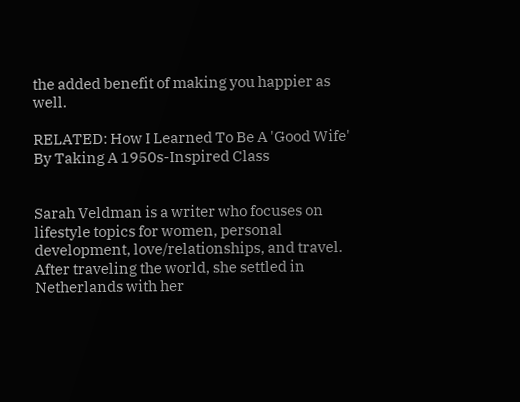the added benefit of making you happier as well.

RELATED: How I Learned To Be A 'Good Wife' By Taking A 1950s-Inspired Class


Sarah Veldman is a writer who focuses on lifestyle topics for women, personal development, love/relationships, and travel. After traveling the world, she settled in Netherlands with her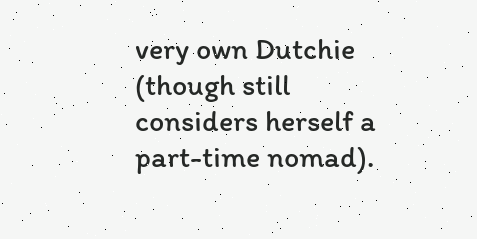very own Dutchie (though still considers herself a part-time nomad).